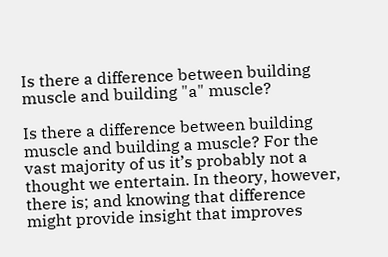Is there a difference between building muscle and building "a" muscle?

Is there a difference between building muscle and building a muscle? For the vast majority of us it’s probably not a thought we entertain. In theory, however, there is; and knowing that difference might provide insight that improves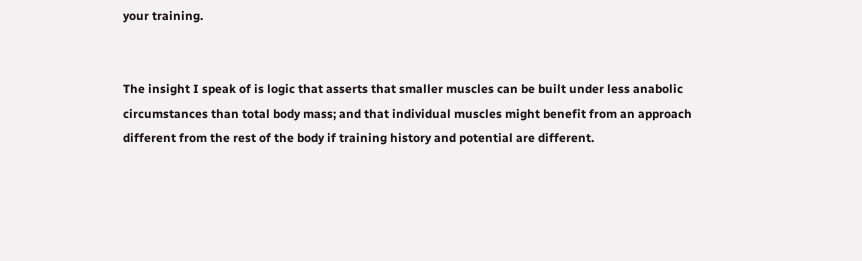your training.


The insight I speak of is logic that asserts that smaller muscles can be built under less anabolic circumstances than total body mass; and that individual muscles might benefit from an approach different from the rest of the body if training history and potential are different.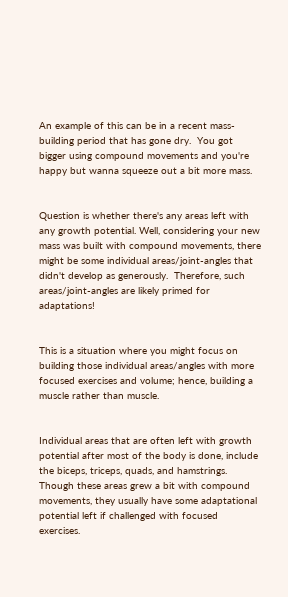An example of this can be in a recent mass-building period that has gone dry.  You got bigger using compound movements and you're happy but wanna squeeze out a bit more mass.


Question is whether there's any areas left with any growth potential. Well, considering your new mass was built with compound movements, there might be some individual areas/joint-angles that didn't develop as generously.  Therefore, such areas/joint-angles are likely primed for adaptations!


This is a situation where you might focus on building those individual areas/angles with more focused exercises and volume; hence, building a muscle rather than muscle.


Individual areas that are often left with growth potential after most of the body is done, include the biceps, triceps, quads, and hamstrings.  Though these areas grew a bit with compound movements, they usually have some adaptational potential left if challenged with focused exercises.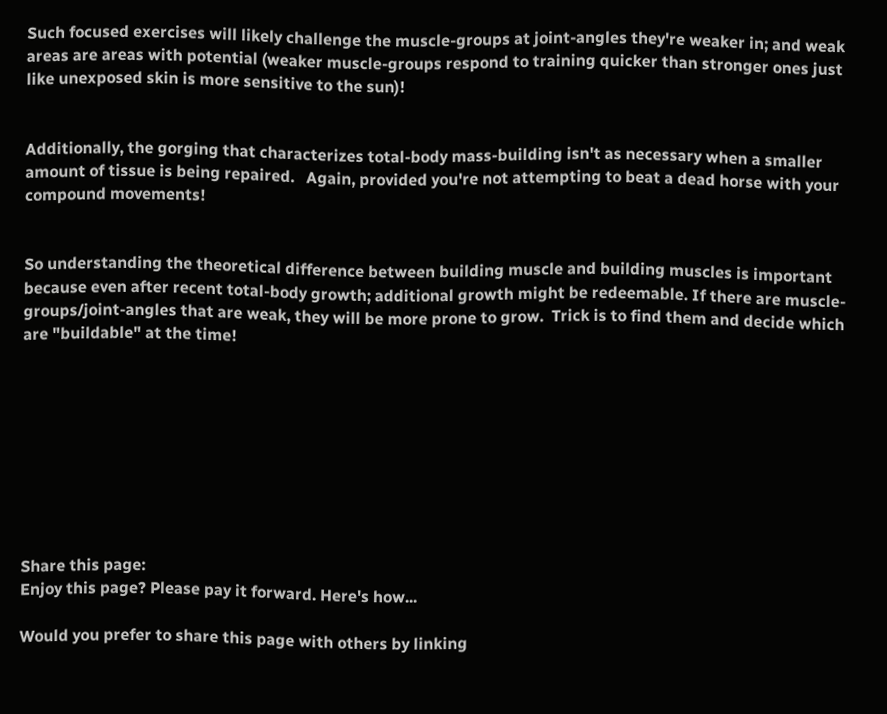Such focused exercises will likely challenge the muscle-groups at joint-angles they're weaker in; and weak areas are areas with potential (weaker muscle-groups respond to training quicker than stronger ones just like unexposed skin is more sensitive to the sun)!


Additionally, the gorging that characterizes total-body mass-building isn't as necessary when a smaller amount of tissue is being repaired.   Again, provided you're not attempting to beat a dead horse with your compound movements!


So understanding the theoretical difference between building muscle and building muscles is important because even after recent total-body growth; additional growth might be redeemable. If there are muscle-groups/joint-angles that are weak, they will be more prone to grow.  Trick is to find them and decide which are "buildable" at the time!









Share this page:
Enjoy this page? Please pay it forward. Here's how...

Would you prefer to share this page with others by linking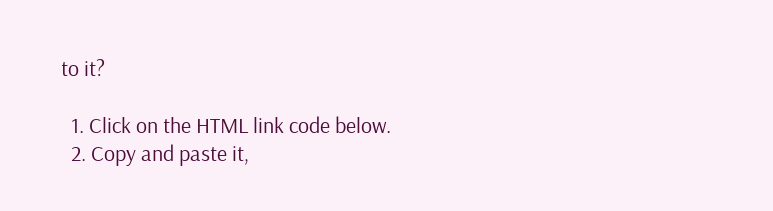to it?

  1. Click on the HTML link code below.
  2. Copy and paste it,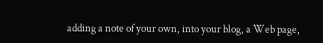adding a note of your own, into your blog, a Web page,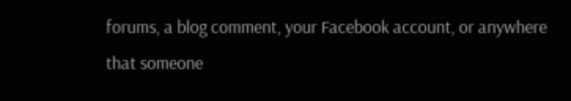forums, a blog comment, your Facebook account, or anywhere that someone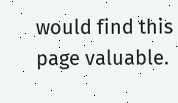would find this page valuable.